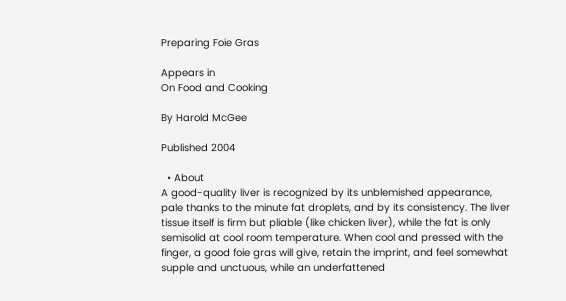Preparing Foie Gras

Appears in
On Food and Cooking

By Harold McGee

Published 2004

  • About
A good-quality liver is recognized by its unblemished appearance, pale thanks to the minute fat droplets, and by its consistency. The liver tissue itself is firm but pliable (like chicken liver), while the fat is only semisolid at cool room temperature. When cool and pressed with the finger, a good foie gras will give, retain the imprint, and feel somewhat supple and unctuous, while an underfattened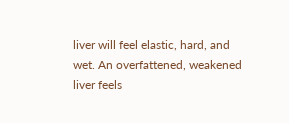liver will feel elastic, hard, and wet. An overfattened, weakened liver feels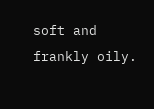soft and frankly oily.